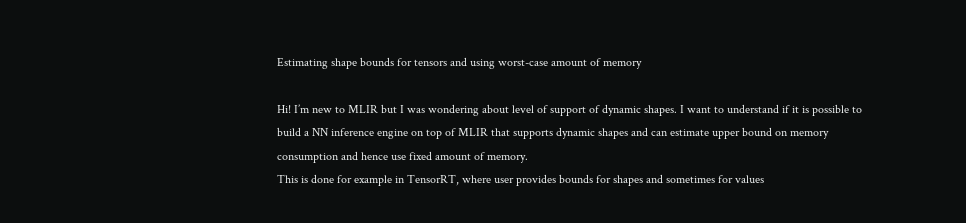Estimating shape bounds for tensors and using worst-case amount of memory

Hi! I’m new to MLIR but I was wondering about level of support of dynamic shapes. I want to understand if it is possible to build a NN inference engine on top of MLIR that supports dynamic shapes and can estimate upper bound on memory consumption and hence use fixed amount of memory.
This is done for example in TensorRT, where user provides bounds for shapes and sometimes for values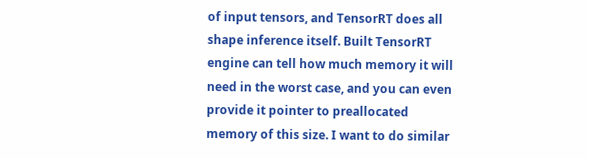of input tensors, and TensorRT does all shape inference itself. Built TensorRT engine can tell how much memory it will need in the worst case, and you can even provide it pointer to preallocated memory of this size. I want to do similar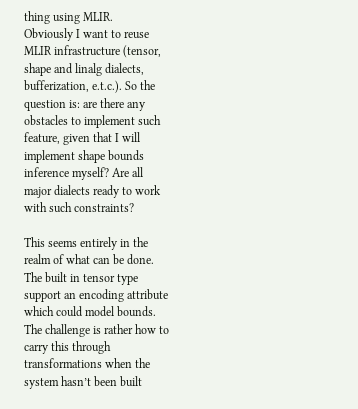thing using MLIR.
Obviously I want to reuse MLIR infrastructure (tensor, shape and linalg dialects, bufferization, e.t.c.). So the question is: are there any obstacles to implement such feature, given that I will implement shape bounds inference myself? Are all major dialects ready to work with such constraints?

This seems entirely in the realm of what can be done. The built in tensor type support an encoding attribute which could model bounds. The challenge is rather how to carry this through transformations when the system hasn’t been built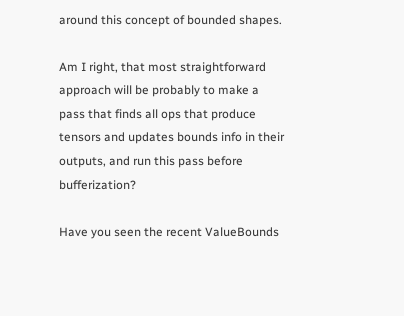around this concept of bounded shapes.

Am I right, that most straightforward approach will be probably to make a pass that finds all ops that produce tensors and updates bounds info in their outputs, and run this pass before bufferization?

Have you seen the recent ValueBounds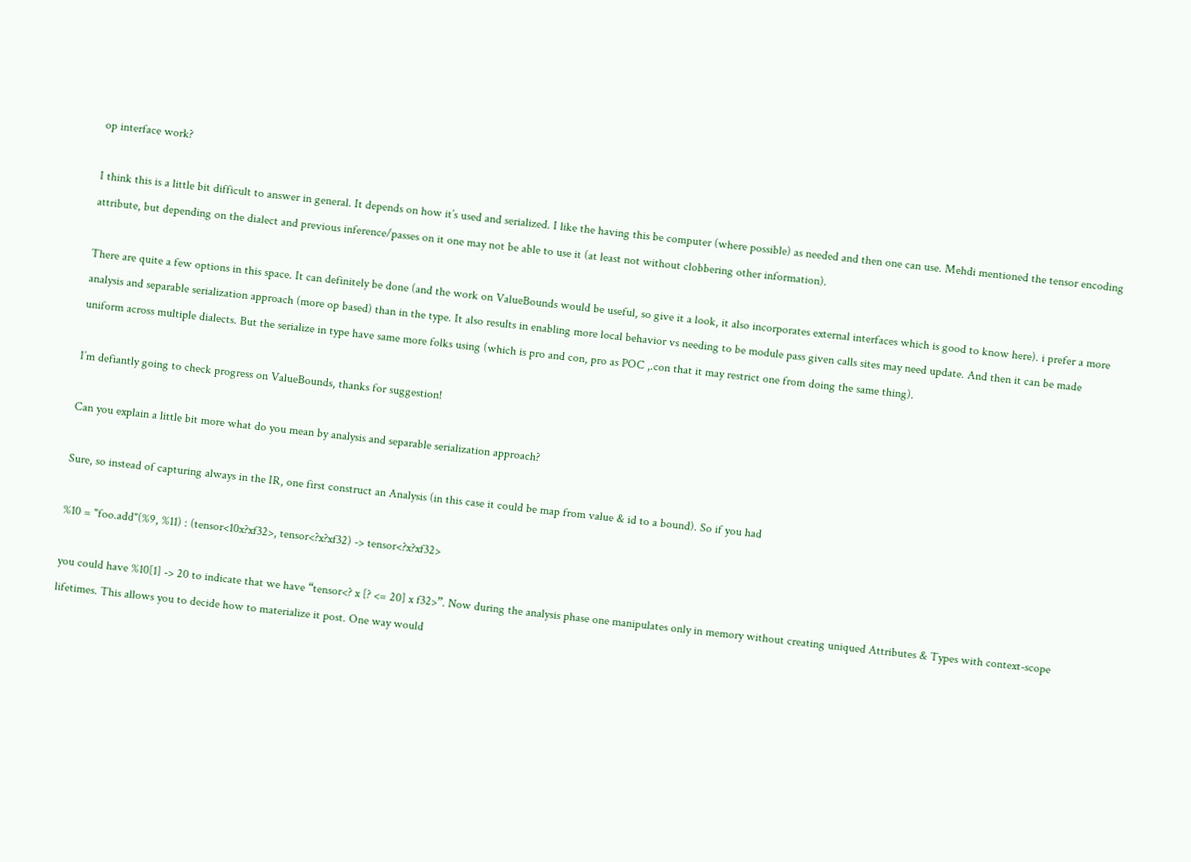op interface work?

I think this is a little bit difficult to answer in general. It depends on how it’s used and serialized. I like the having this be computer (where possible) as needed and then one can use. Mehdi mentioned the tensor encoding attribute, but depending on the dialect and previous inference/passes on it one may not be able to use it (at least not without clobbering other information).

There are quite a few options in this space. It can definitely be done (and the work on ValueBounds would be useful, so give it a look, it also incorporates external interfaces which is good to know here). i prefer a more analysis and separable serialization approach (more op based) than in the type. It also results in enabling more local behavior vs needing to be module pass given calls sites may need update. And then it can be made uniform across multiple dialects. But the serialize in type have same more folks using (which is pro and con, pro as POC ,.con that it may restrict one from doing the same thing).

I’m defiantly going to check progress on ValueBounds, thanks for suggestion!

Can you explain a little bit more what do you mean by analysis and separable serialization approach?

Sure, so instead of capturing always in the IR, one first construct an Analysis (in this case it could be map from value & id to a bound). So if you had

%10 = "foo.add"(%9, %11) : (tensor<10x?xf32>, tensor<?x?xf32) -> tensor<?x?xf32>

you could have %10[1] -> 20 to indicate that we have “tensor<? x [? <= 20] x f32>”. Now during the analysis phase one manipulates only in memory without creating uniqued Attributes & Types with context-scope lifetimes. This allows you to decide how to materialize it post. One way would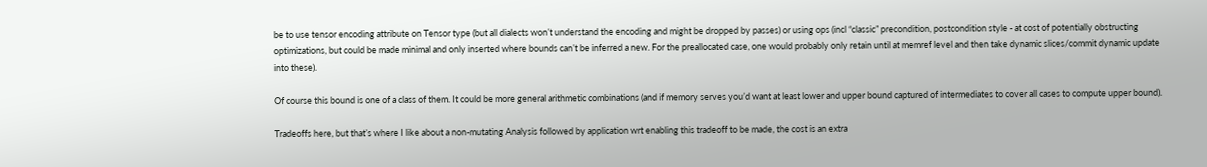be to use tensor encoding attribute on Tensor type (but all dialects won’t understand the encoding and might be dropped by passes) or using ops (incl “classic” precondition, postcondition style - at cost of potentially obstructing optimizations, but could be made minimal and only inserted where bounds can’t be inferred a new. For the preallocated case, one would probably only retain until at memref level and then take dynamic slices/commit dynamic update into these).

Of course this bound is one of a class of them. It could be more general arithmetic combinations (and if memory serves you’d want at least lower and upper bound captured of intermediates to cover all cases to compute upper bound).

Tradeoffs here, but that’s where I like about a non-mutating Analysis followed by application wrt enabling this tradeoff to be made, the cost is an extra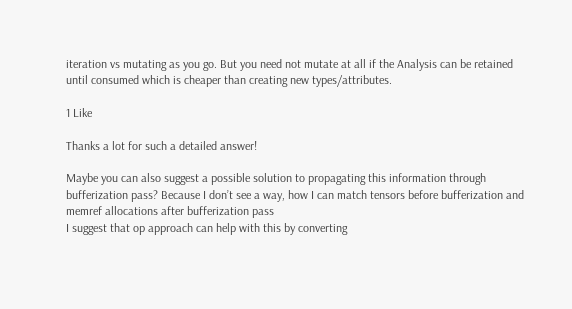iteration vs mutating as you go. But you need not mutate at all if the Analysis can be retained until consumed which is cheaper than creating new types/attributes.

1 Like

Thanks a lot for such a detailed answer!

Maybe you can also suggest a possible solution to propagating this information through bufferization pass? Because I don’t see a way, how I can match tensors before bufferization and memref allocations after bufferization pass
I suggest that op approach can help with this by converting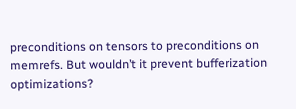preconditions on tensors to preconditions on memrefs. But wouldn’t it prevent bufferization optimizations?